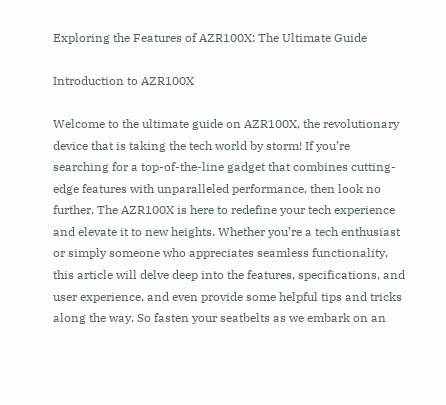Exploring the Features of AZR100X: The Ultimate Guide

Introduction to AZR100X

Welcome to the ultimate guide on AZR100X, the revolutionary device that is taking the tech world by storm! If you’re searching for a top-of-the-line gadget that combines cutting-edge features with unparalleled performance, then look no further. The AZR100X is here to redefine your tech experience and elevate it to new heights. Whether you’re a tech enthusiast or simply someone who appreciates seamless functionality, this article will delve deep into the features, specifications, and user experience, and even provide some helpful tips and tricks along the way. So fasten your seatbelts as we embark on an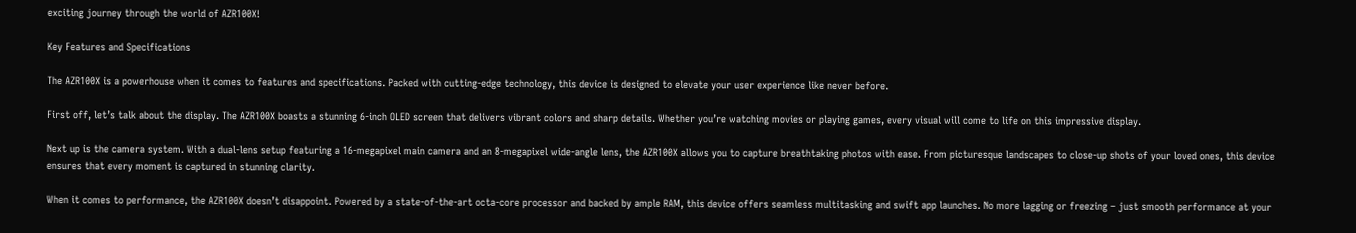exciting journey through the world of AZR100X!

Key Features and Specifications

The AZR100X is a powerhouse when it comes to features and specifications. Packed with cutting-edge technology, this device is designed to elevate your user experience like never before.

First off, let’s talk about the display. The AZR100X boasts a stunning 6-inch OLED screen that delivers vibrant colors and sharp details. Whether you’re watching movies or playing games, every visual will come to life on this impressive display.

Next up is the camera system. With a dual-lens setup featuring a 16-megapixel main camera and an 8-megapixel wide-angle lens, the AZR100X allows you to capture breathtaking photos with ease. From picturesque landscapes to close-up shots of your loved ones, this device ensures that every moment is captured in stunning clarity.

When it comes to performance, the AZR100X doesn’t disappoint. Powered by a state-of-the-art octa-core processor and backed by ample RAM, this device offers seamless multitasking and swift app launches. No more lagging or freezing – just smooth performance at your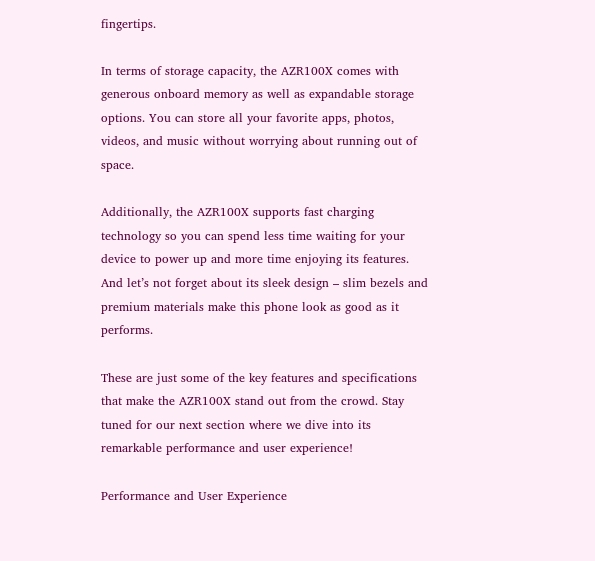fingertips.

In terms of storage capacity, the AZR100X comes with generous onboard memory as well as expandable storage options. You can store all your favorite apps, photos, videos, and music without worrying about running out of space.

Additionally, the AZR100X supports fast charging technology so you can spend less time waiting for your device to power up and more time enjoying its features. And let’s not forget about its sleek design – slim bezels and premium materials make this phone look as good as it performs.

These are just some of the key features and specifications that make the AZR100X stand out from the crowd. Stay tuned for our next section where we dive into its remarkable performance and user experience!

Performance and User Experience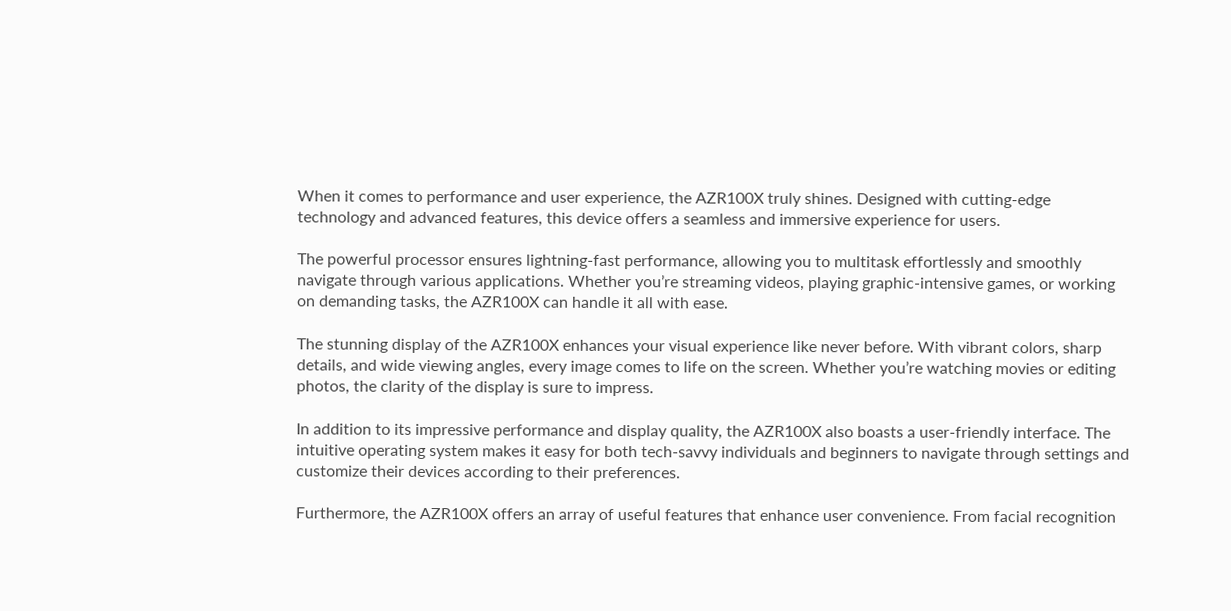When it comes to performance and user experience, the AZR100X truly shines. Designed with cutting-edge technology and advanced features, this device offers a seamless and immersive experience for users.

The powerful processor ensures lightning-fast performance, allowing you to multitask effortlessly and smoothly navigate through various applications. Whether you’re streaming videos, playing graphic-intensive games, or working on demanding tasks, the AZR100X can handle it all with ease.

The stunning display of the AZR100X enhances your visual experience like never before. With vibrant colors, sharp details, and wide viewing angles, every image comes to life on the screen. Whether you’re watching movies or editing photos, the clarity of the display is sure to impress.

In addition to its impressive performance and display quality, the AZR100X also boasts a user-friendly interface. The intuitive operating system makes it easy for both tech-savvy individuals and beginners to navigate through settings and customize their devices according to their preferences.

Furthermore, the AZR100X offers an array of useful features that enhance user convenience. From facial recognition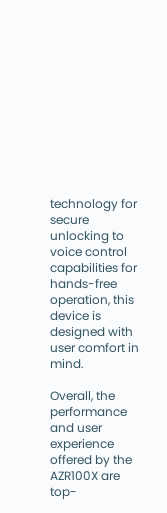technology for secure unlocking to voice control capabilities for hands-free operation, this device is designed with user comfort in mind.

Overall, the performance and user experience offered by the AZR100X are top-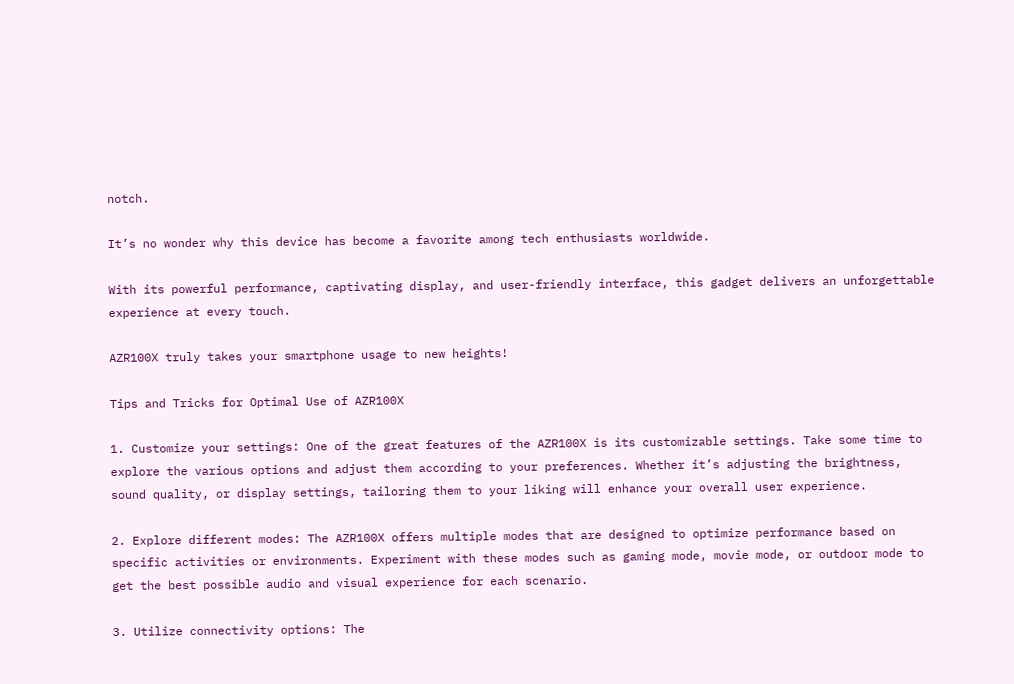notch.

It’s no wonder why this device has become a favorite among tech enthusiasts worldwide.

With its powerful performance, captivating display, and user-friendly interface, this gadget delivers an unforgettable experience at every touch.

AZR100X truly takes your smartphone usage to new heights!

Tips and Tricks for Optimal Use of AZR100X

1. Customize your settings: One of the great features of the AZR100X is its customizable settings. Take some time to explore the various options and adjust them according to your preferences. Whether it’s adjusting the brightness, sound quality, or display settings, tailoring them to your liking will enhance your overall user experience.

2. Explore different modes: The AZR100X offers multiple modes that are designed to optimize performance based on specific activities or environments. Experiment with these modes such as gaming mode, movie mode, or outdoor mode to get the best possible audio and visual experience for each scenario.

3. Utilize connectivity options: The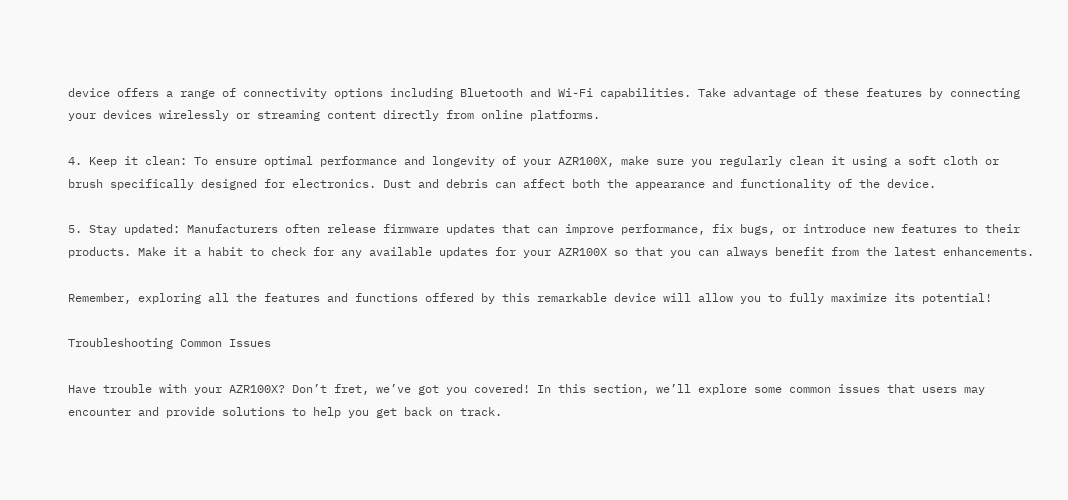device offers a range of connectivity options including Bluetooth and Wi-Fi capabilities. Take advantage of these features by connecting your devices wirelessly or streaming content directly from online platforms.

4. Keep it clean: To ensure optimal performance and longevity of your AZR100X, make sure you regularly clean it using a soft cloth or brush specifically designed for electronics. Dust and debris can affect both the appearance and functionality of the device.

5. Stay updated: Manufacturers often release firmware updates that can improve performance, fix bugs, or introduce new features to their products. Make it a habit to check for any available updates for your AZR100X so that you can always benefit from the latest enhancements.

Remember, exploring all the features and functions offered by this remarkable device will allow you to fully maximize its potential!

Troubleshooting Common Issues

Have trouble with your AZR100X? Don’t fret, we’ve got you covered! In this section, we’ll explore some common issues that users may encounter and provide solutions to help you get back on track.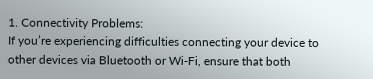1. Connectivity Problems:
If you’re experiencing difficulties connecting your device to other devices via Bluetooth or Wi-Fi, ensure that both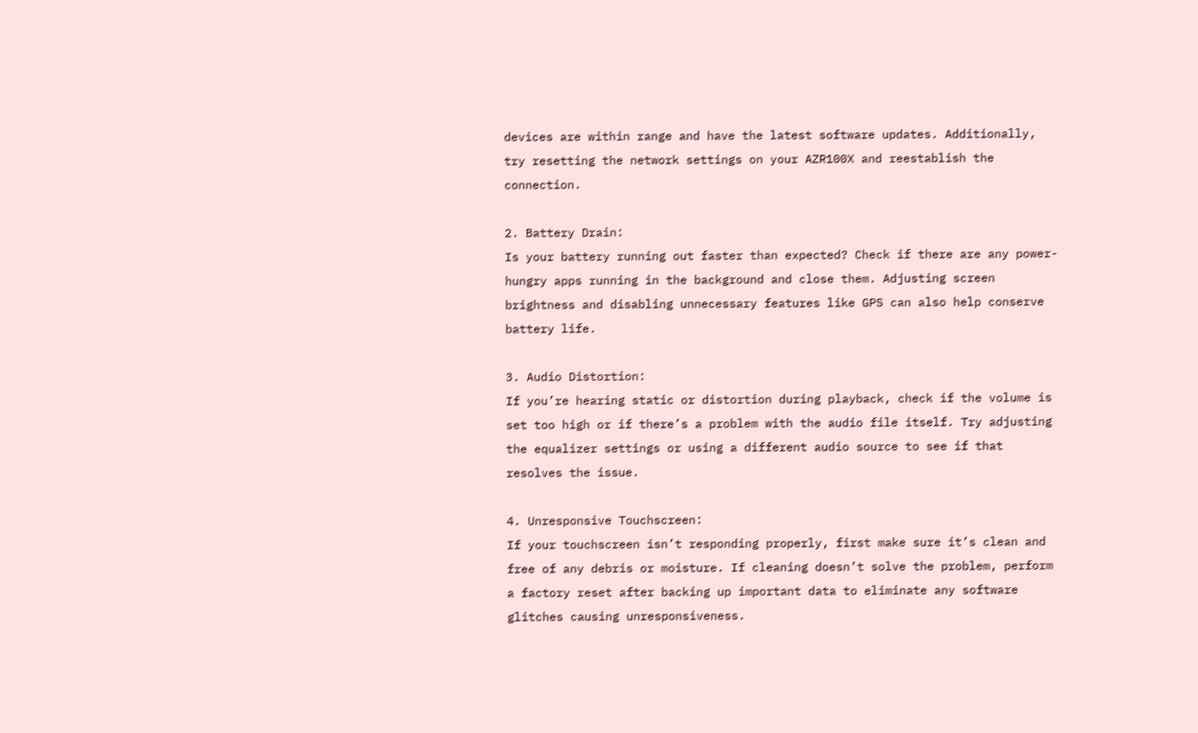devices are within range and have the latest software updates. Additionally, try resetting the network settings on your AZR100X and reestablish the connection.

2. Battery Drain:
Is your battery running out faster than expected? Check if there are any power-hungry apps running in the background and close them. Adjusting screen brightness and disabling unnecessary features like GPS can also help conserve battery life.

3. Audio Distortion:
If you’re hearing static or distortion during playback, check if the volume is set too high or if there’s a problem with the audio file itself. Try adjusting the equalizer settings or using a different audio source to see if that resolves the issue.

4. Unresponsive Touchscreen:
If your touchscreen isn’t responding properly, first make sure it’s clean and free of any debris or moisture. If cleaning doesn’t solve the problem, perform a factory reset after backing up important data to eliminate any software glitches causing unresponsiveness.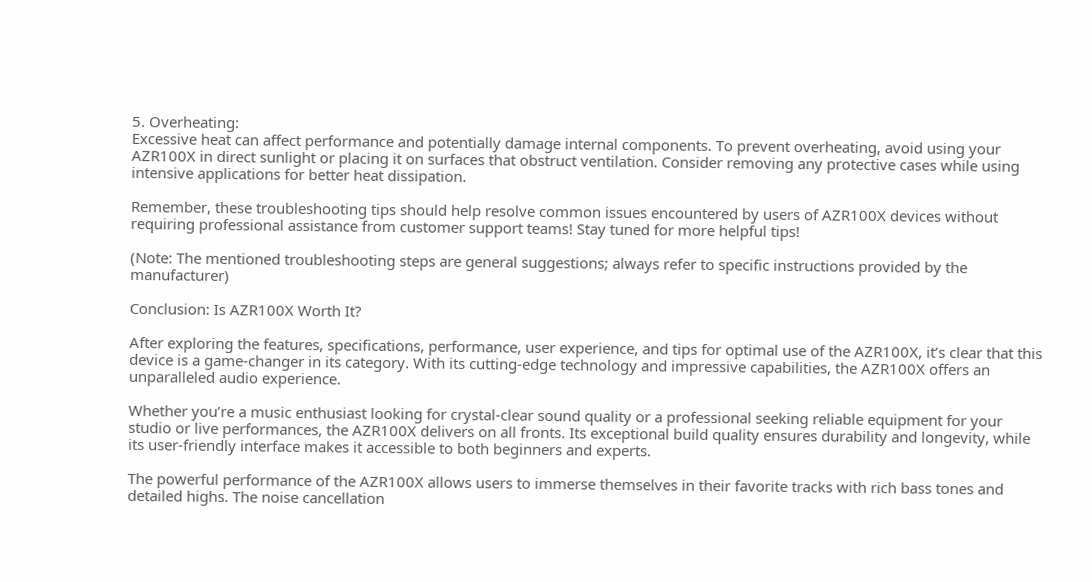5. Overheating:
Excessive heat can affect performance and potentially damage internal components. To prevent overheating, avoid using your AZR100X in direct sunlight or placing it on surfaces that obstruct ventilation. Consider removing any protective cases while using intensive applications for better heat dissipation.

Remember, these troubleshooting tips should help resolve common issues encountered by users of AZR100X devices without requiring professional assistance from customer support teams! Stay tuned for more helpful tips!

(Note: The mentioned troubleshooting steps are general suggestions; always refer to specific instructions provided by the manufacturer)

Conclusion: Is AZR100X Worth It?

After exploring the features, specifications, performance, user experience, and tips for optimal use of the AZR100X, it’s clear that this device is a game-changer in its category. With its cutting-edge technology and impressive capabilities, the AZR100X offers an unparalleled audio experience.

Whether you’re a music enthusiast looking for crystal-clear sound quality or a professional seeking reliable equipment for your studio or live performances, the AZR100X delivers on all fronts. Its exceptional build quality ensures durability and longevity, while its user-friendly interface makes it accessible to both beginners and experts.

The powerful performance of the AZR100X allows users to immerse themselves in their favorite tracks with rich bass tones and detailed highs. The noise cancellation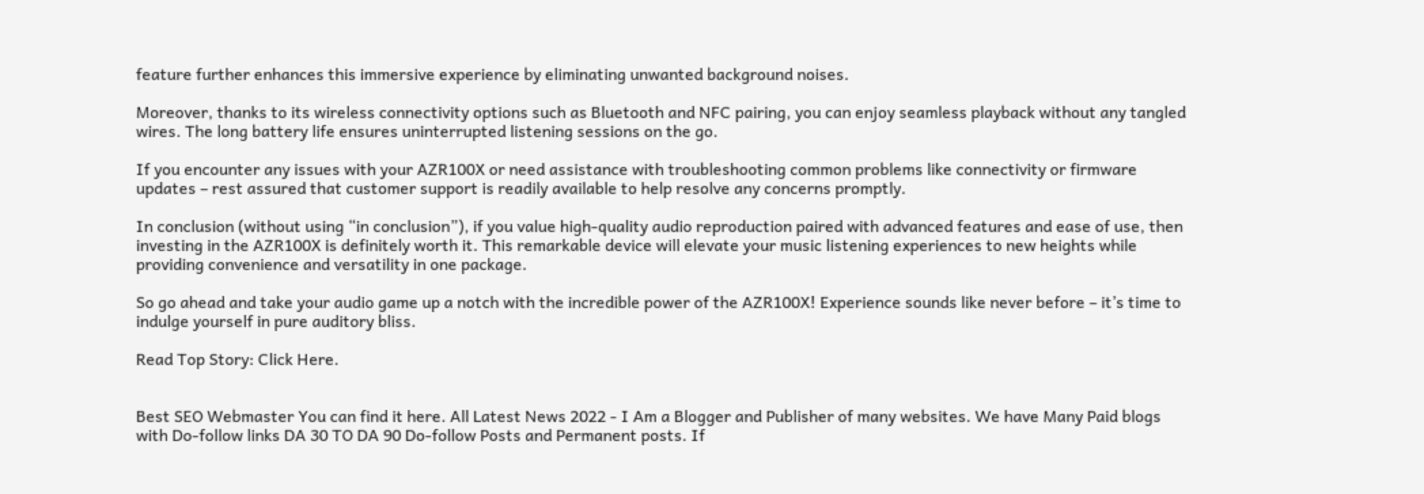feature further enhances this immersive experience by eliminating unwanted background noises.

Moreover, thanks to its wireless connectivity options such as Bluetooth and NFC pairing, you can enjoy seamless playback without any tangled wires. The long battery life ensures uninterrupted listening sessions on the go.

If you encounter any issues with your AZR100X or need assistance with troubleshooting common problems like connectivity or firmware updates – rest assured that customer support is readily available to help resolve any concerns promptly.

In conclusion (without using “in conclusion”), if you value high-quality audio reproduction paired with advanced features and ease of use, then investing in the AZR100X is definitely worth it. This remarkable device will elevate your music listening experiences to new heights while providing convenience and versatility in one package.

So go ahead and take your audio game up a notch with the incredible power of the AZR100X! Experience sounds like never before – it’s time to indulge yourself in pure auditory bliss.

Read Top Story: Click Here.


Best SEO Webmaster You can find it here. All Latest News 2022 - I Am a Blogger and Publisher of many websites. We have Many Paid blogs with Do-follow links DA 30 TO DA 90 Do-follow Posts and Permanent posts. If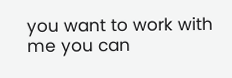you want to work with me you can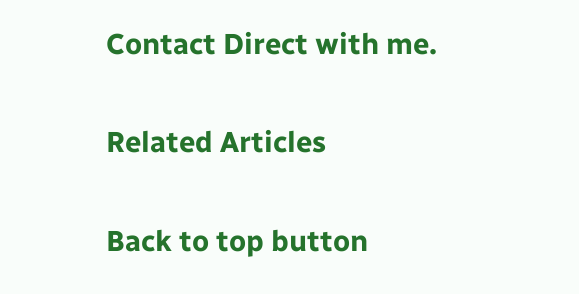Contact Direct with me.

Related Articles

Back to top button